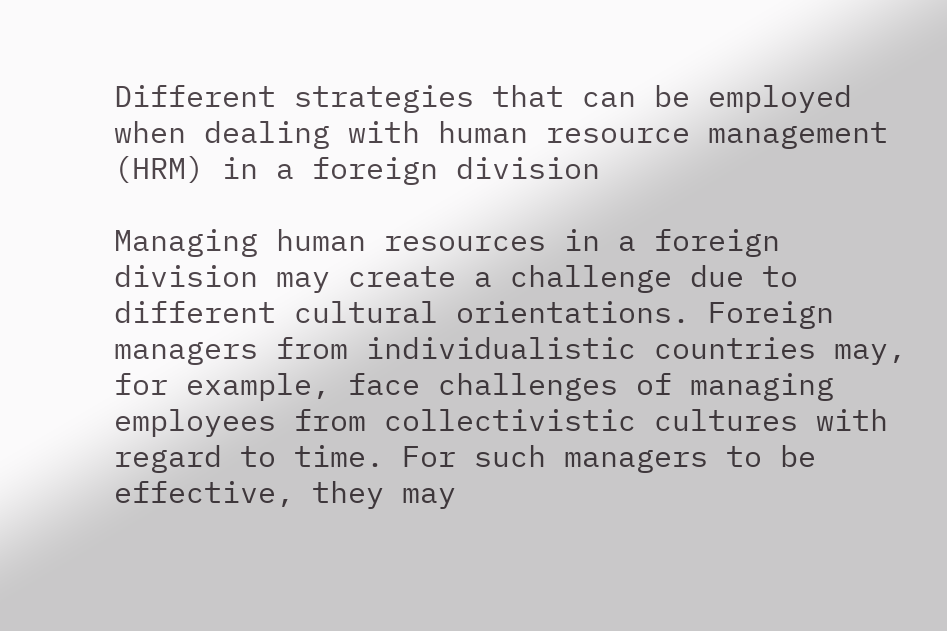Different strategies that can be employed when dealing with human resource management (HRM) in a foreign division

Managing human resources in a foreign division may create a challenge due to different cultural orientations. Foreign managers from individualistic countries may, for example, face challenges of managing employees from collectivistic cultures with regard to time. For such managers to be effective, they may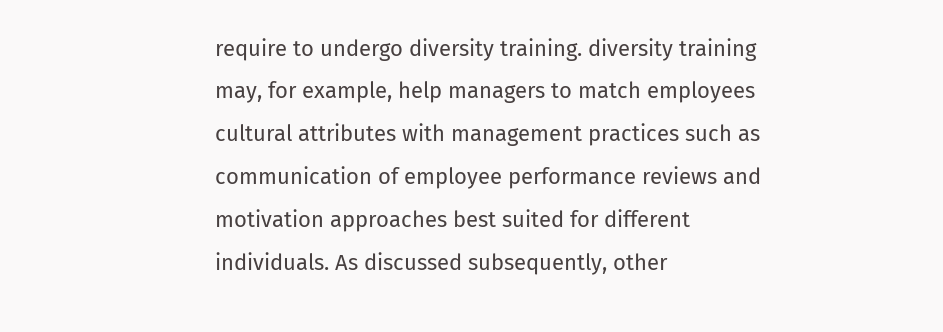require to undergo diversity training. diversity training may, for example, help managers to match employees cultural attributes with management practices such as communication of employee performance reviews and motivation approaches best suited for different individuals. As discussed subsequently, other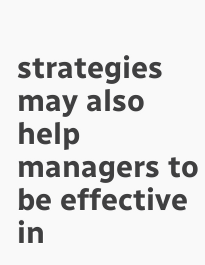strategies may also help managers to be effective in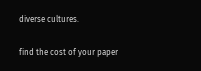diverse cultures.

find the cost of your paper